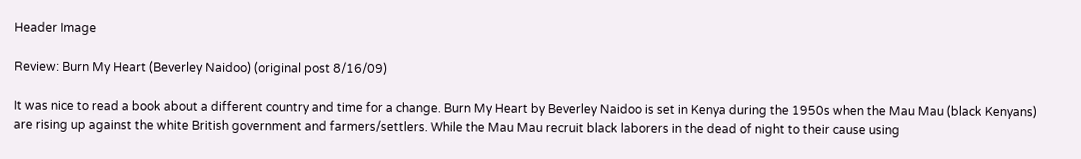Header Image

Review: Burn My Heart (Beverley Naidoo) (original post 8/16/09)

It was nice to read a book about a different country and time for a change. Burn My Heart by Beverley Naidoo is set in Kenya during the 1950s when the Mau Mau (black Kenyans) are rising up against the white British government and farmers/settlers. While the Mau Mau recruit black laborers in the dead of night to their cause using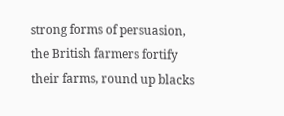strong forms of persuasion, the British farmers fortify their farms, round up blacks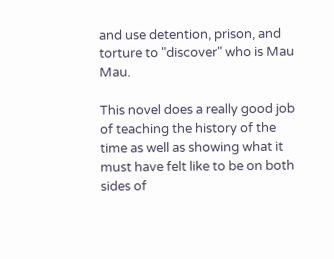and use detention, prison, and torture to "discover" who is Mau Mau.

This novel does a really good job of teaching the history of the time as well as showing what it must have felt like to be on both sides of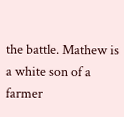the battle. Mathew is a white son of a farmer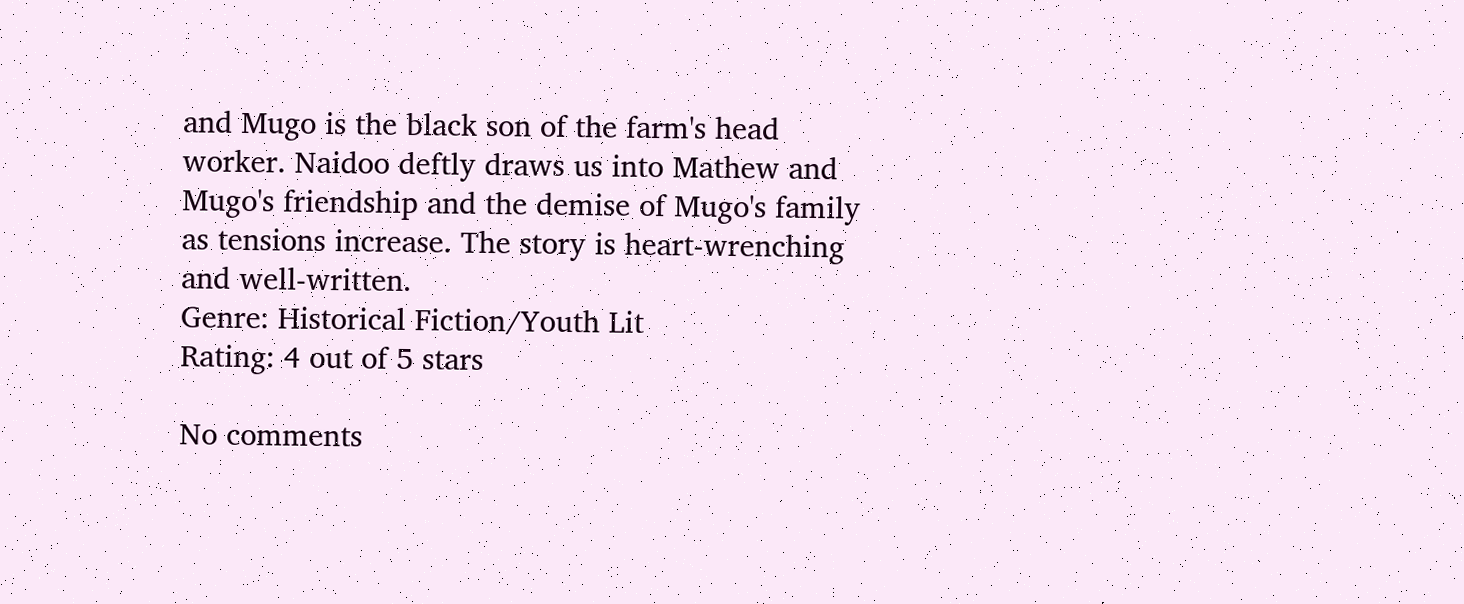and Mugo is the black son of the farm's head worker. Naidoo deftly draws us into Mathew and Mugo's friendship and the demise of Mugo's family as tensions increase. The story is heart-wrenching and well-written.
Genre: Historical Fiction/Youth Lit
Rating: 4 out of 5 stars

No comments